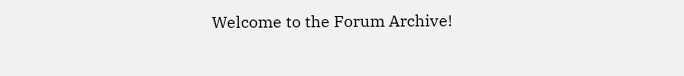Welcome to the Forum Archive!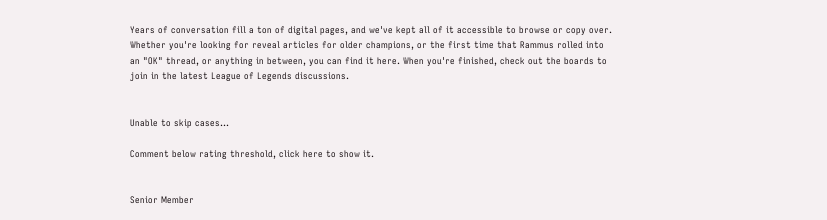Years of conversation fill a ton of digital pages, and we've kept all of it accessible to browse or copy over. Whether you're looking for reveal articles for older champions, or the first time that Rammus rolled into an "OK" thread, or anything in between, you can find it here. When you're finished, check out the boards to join in the latest League of Legends discussions.


Unable to skip cases...

Comment below rating threshold, click here to show it.


Senior Member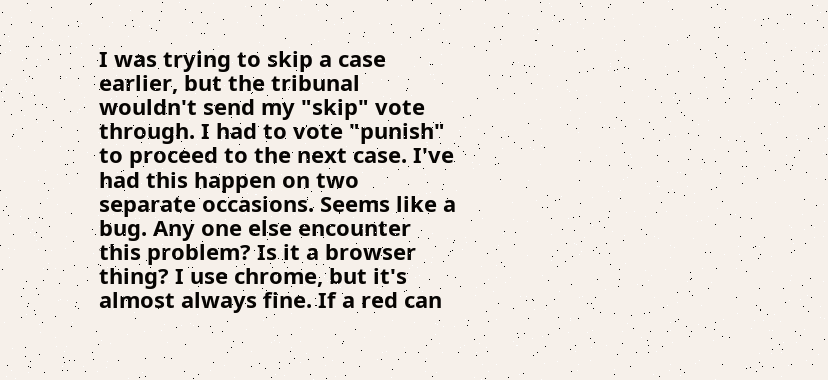I was trying to skip a case earlier, but the tribunal wouldn't send my "skip" vote through. I had to vote "punish" to proceed to the next case. I've had this happen on two separate occasions. Seems like a bug. Any one else encounter this problem? Is it a browser thing? I use chrome, but it's almost always fine. If a red can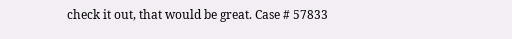check it out, that would be great. Case # 57833